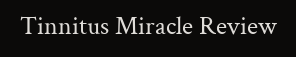Tinnitus Miracle Review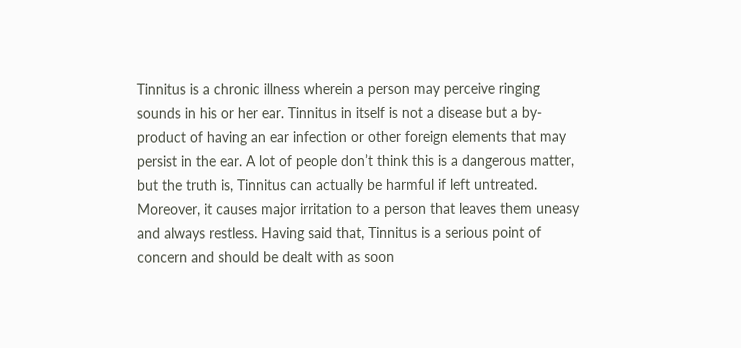Tinnitus is a chronic illness wherein a person may perceive ringing sounds in his or her ear. Tinnitus in itself is not a disease but a by-product of having an ear infection or other foreign elements that may persist in the ear. A lot of people don’t think this is a dangerous matter, but the truth is, Tinnitus can actually be harmful if left untreated. Moreover, it causes major irritation to a person that leaves them uneasy and always restless. Having said that, Tinnitus is a serious point of concern and should be dealt with as soon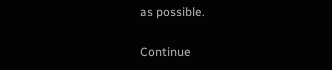as possible.

Continue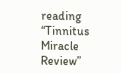reading “Tinnitus Miracle Review”